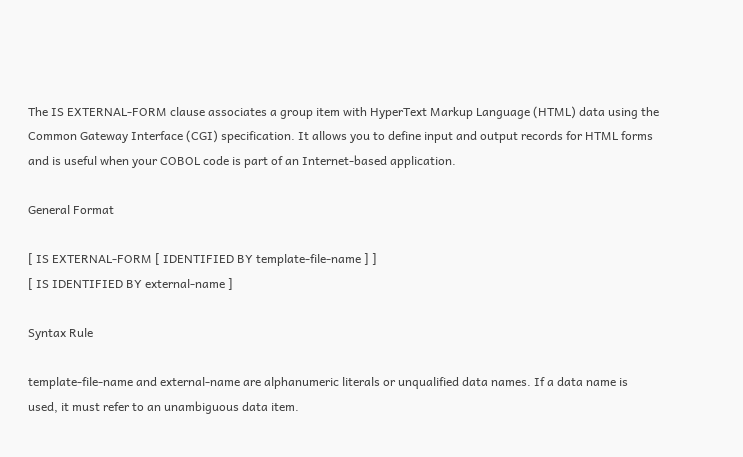The IS EXTERNAL-FORM clause associates a group item with HyperText Markup Language (HTML) data using the Common Gateway Interface (CGI) specification. It allows you to define input and output records for HTML forms and is useful when your COBOL code is part of an Internet-based application.

General Format

[ IS EXTERNAL-FORM [ IDENTIFIED BY template-file-name ] ]
[ IS IDENTIFIED BY external-name ]

Syntax Rule

template-file-name and external-name are alphanumeric literals or unqualified data names. If a data name is used, it must refer to an unambiguous data item.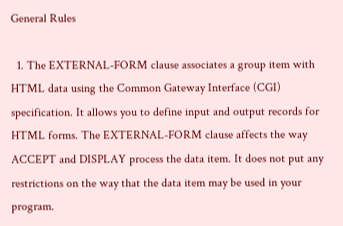General Rules

  1. The EXTERNAL-FORM clause associates a group item with HTML data using the Common Gateway Interface (CGI) specification. It allows you to define input and output records for HTML forms. The EXTERNAL-FORM clause affects the way ACCEPT and DISPLAY process the data item. It does not put any restrictions on the way that the data item may be used in your program.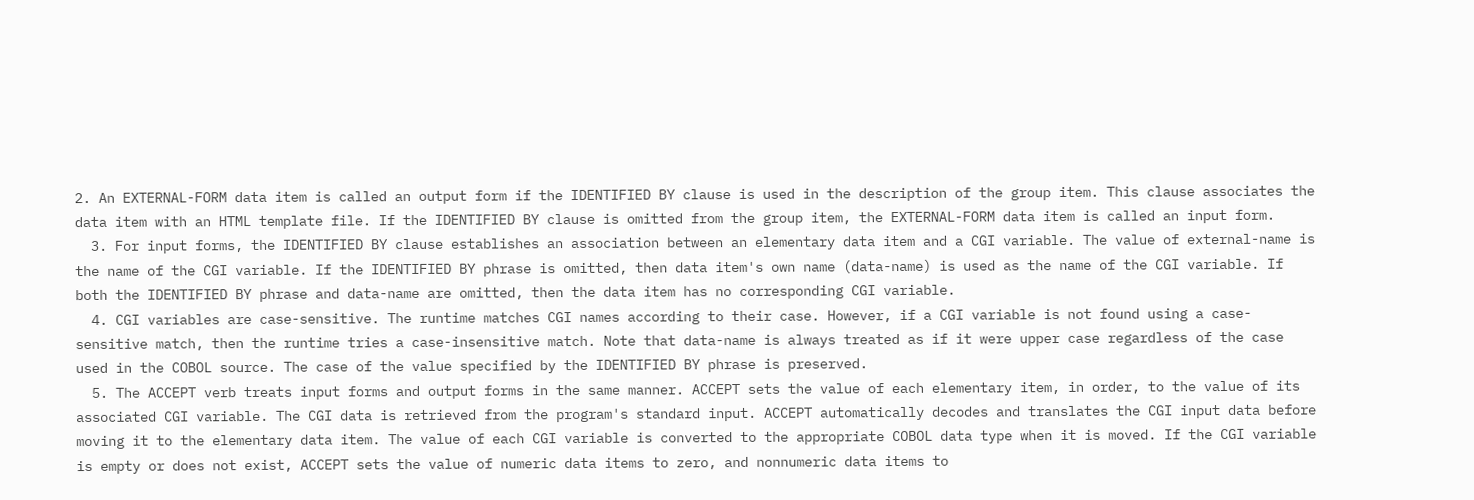2. An EXTERNAL-FORM data item is called an output form if the IDENTIFIED BY clause is used in the description of the group item. This clause associates the data item with an HTML template file. If the IDENTIFIED BY clause is omitted from the group item, the EXTERNAL-FORM data item is called an input form.
  3. For input forms, the IDENTIFIED BY clause establishes an association between an elementary data item and a CGI variable. The value of external-name is the name of the CGI variable. If the IDENTIFIED BY phrase is omitted, then data item's own name (data-name) is used as the name of the CGI variable. If both the IDENTIFIED BY phrase and data-name are omitted, then the data item has no corresponding CGI variable.
  4. CGI variables are case-sensitive. The runtime matches CGI names according to their case. However, if a CGI variable is not found using a case-sensitive match, then the runtime tries a case-insensitive match. Note that data-name is always treated as if it were upper case regardless of the case used in the COBOL source. The case of the value specified by the IDENTIFIED BY phrase is preserved.
  5. The ACCEPT verb treats input forms and output forms in the same manner. ACCEPT sets the value of each elementary item, in order, to the value of its associated CGI variable. The CGI data is retrieved from the program's standard input. ACCEPT automatically decodes and translates the CGI input data before moving it to the elementary data item. The value of each CGI variable is converted to the appropriate COBOL data type when it is moved. If the CGI variable is empty or does not exist, ACCEPT sets the value of numeric data items to zero, and nonnumeric data items to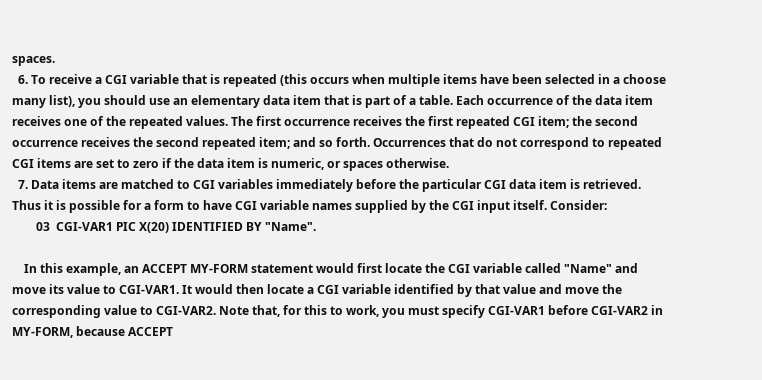spaces.
  6. To receive a CGI variable that is repeated (this occurs when multiple items have been selected in a choose many list), you should use an elementary data item that is part of a table. Each occurrence of the data item receives one of the repeated values. The first occurrence receives the first repeated CGI item; the second occurrence receives the second repeated item; and so forth. Occurrences that do not correspond to repeated CGI items are set to zero if the data item is numeric, or spaces otherwise.
  7. Data items are matched to CGI variables immediately before the particular CGI data item is retrieved. Thus it is possible for a form to have CGI variable names supplied by the CGI input itself. Consider:
        03  CGI-VAR1 PIC X(20) IDENTIFIED BY "Name".

    In this example, an ACCEPT MY-FORM statement would first locate the CGI variable called "Name" and move its value to CGI-VAR1. It would then locate a CGI variable identified by that value and move the corresponding value to CGI-VAR2. Note that, for this to work, you must specify CGI-VAR1 before CGI-VAR2 in MY-FORM, because ACCEPT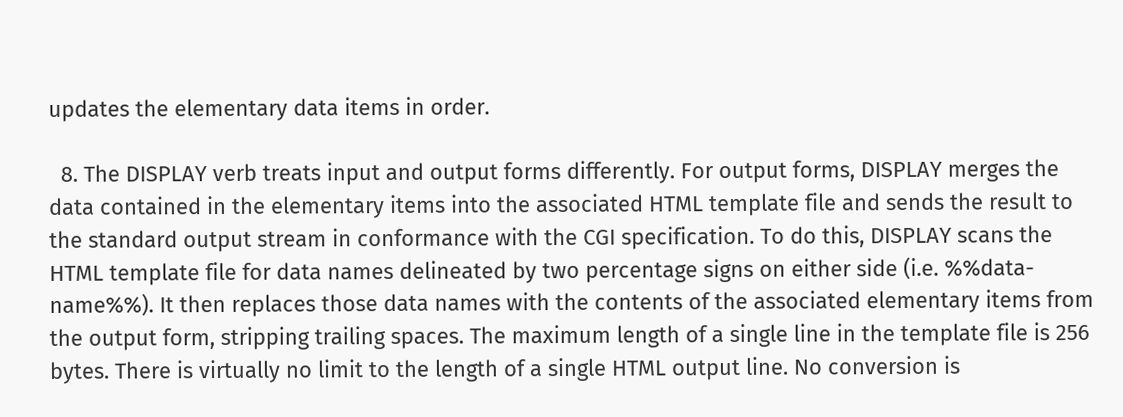updates the elementary data items in order.

  8. The DISPLAY verb treats input and output forms differently. For output forms, DISPLAY merges the data contained in the elementary items into the associated HTML template file and sends the result to the standard output stream in conformance with the CGI specification. To do this, DISPLAY scans the HTML template file for data names delineated by two percentage signs on either side (i.e. %%data-name%%). It then replaces those data names with the contents of the associated elementary items from the output form, stripping trailing spaces. The maximum length of a single line in the template file is 256 bytes. There is virtually no limit to the length of a single HTML output line. No conversion is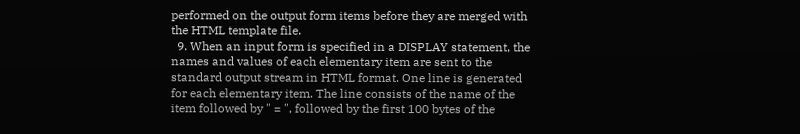performed on the output form items before they are merged with the HTML template file.
  9. When an input form is specified in a DISPLAY statement, the names and values of each elementary item are sent to the standard output stream in HTML format. One line is generated for each elementary item. The line consists of the name of the item followed by " = ", followed by the first 100 bytes of the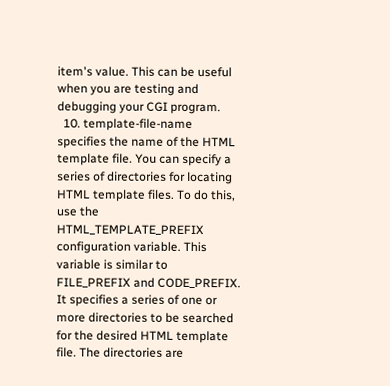item's value. This can be useful when you are testing and debugging your CGI program.
  10. template-file-name specifies the name of the HTML template file. You can specify a series of directories for locating HTML template files. To do this, use the HTML_TEMPLATE_PREFIX configuration variable. This variable is similar to FILE_PREFIX and CODE_PREFIX. It specifies a series of one or more directories to be searched for the desired HTML template file. The directories are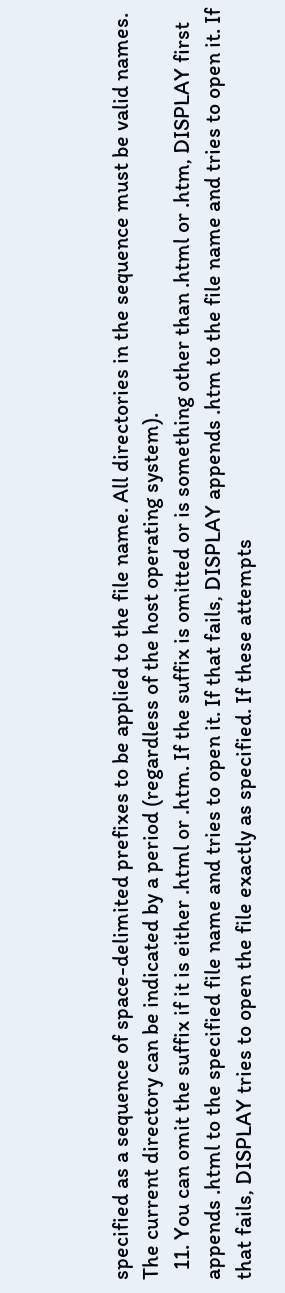specified as a sequence of space-delimited prefixes to be applied to the file name. All directories in the sequence must be valid names. The current directory can be indicated by a period (regardless of the host operating system).
  11. You can omit the suffix if it is either .html or .htm. If the suffix is omitted or is something other than .html or .htm, DISPLAY first appends .html to the specified file name and tries to open it. If that fails, DISPLAY appends .htm to the file name and tries to open it. If that fails, DISPLAY tries to open the file exactly as specified. If these attempts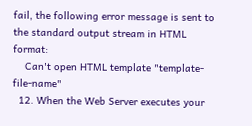fail, the following error message is sent to the standard output stream in HTML format:
    Can't open HTML template "template-file-name"
  12. When the Web Server executes your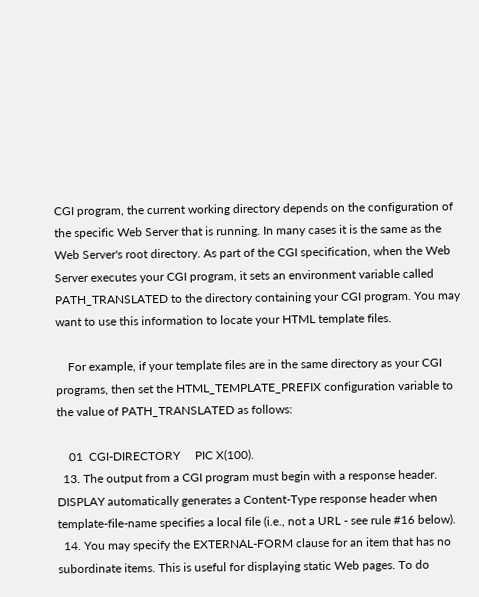CGI program, the current working directory depends on the configuration of the specific Web Server that is running. In many cases it is the same as the Web Server's root directory. As part of the CGI specification, when the Web Server executes your CGI program, it sets an environment variable called PATH_TRANSLATED to the directory containing your CGI program. You may want to use this information to locate your HTML template files.

    For example, if your template files are in the same directory as your CGI programs, then set the HTML_TEMPLATE_PREFIX configuration variable to the value of PATH_TRANSLATED as follows:

    01  CGI-DIRECTORY     PIC X(100).
  13. The output from a CGI program must begin with a response header. DISPLAY automatically generates a Content-Type response header when template-file-name specifies a local file (i.e., not a URL - see rule #16 below).
  14. You may specify the EXTERNAL-FORM clause for an item that has no subordinate items. This is useful for displaying static Web pages. To do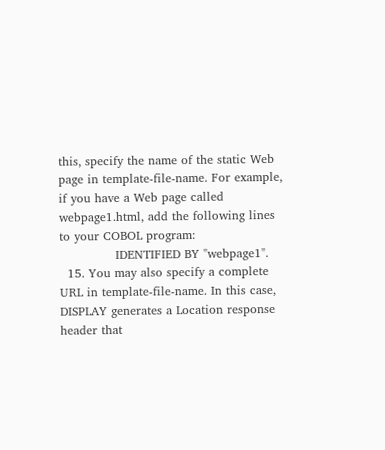this, specify the name of the static Web page in template-file-name. For example, if you have a Web page called webpage1.html, add the following lines to your COBOL program:
              IDENTIFIED BY "webpage1".
  15. You may also specify a complete URL in template-file-name. In this case, DISPLAY generates a Location response header that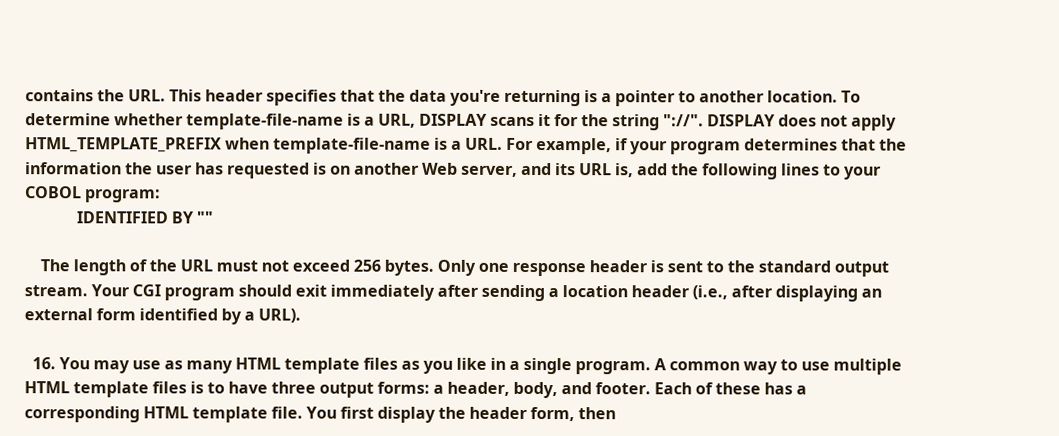contains the URL. This header specifies that the data you're returning is a pointer to another location. To determine whether template-file-name is a URL, DISPLAY scans it for the string "://". DISPLAY does not apply HTML_TEMPLATE_PREFIX when template-file-name is a URL. For example, if your program determines that the information the user has requested is on another Web server, and its URL is, add the following lines to your COBOL program:
             IDENTIFIED BY ""

    The length of the URL must not exceed 256 bytes. Only one response header is sent to the standard output stream. Your CGI program should exit immediately after sending a location header (i.e., after displaying an external form identified by a URL).

  16. You may use as many HTML template files as you like in a single program. A common way to use multiple HTML template files is to have three output forms: a header, body, and footer. Each of these has a corresponding HTML template file. You first display the header form, then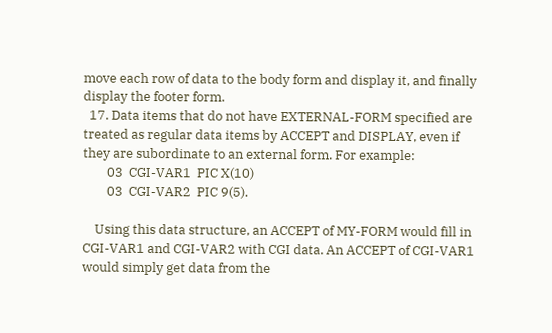move each row of data to the body form and display it, and finally display the footer form.
  17. Data items that do not have EXTERNAL-FORM specified are treated as regular data items by ACCEPT and DISPLAY, even if they are subordinate to an external form. For example:
        03  CGI-VAR1  PIC X(10)
        03  CGI-VAR2  PIC 9(5).

    Using this data structure, an ACCEPT of MY-FORM would fill in CGI-VAR1 and CGI-VAR2 with CGI data. An ACCEPT of CGI-VAR1 would simply get data from the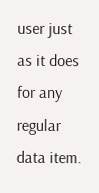user just as it does for any regular data item.